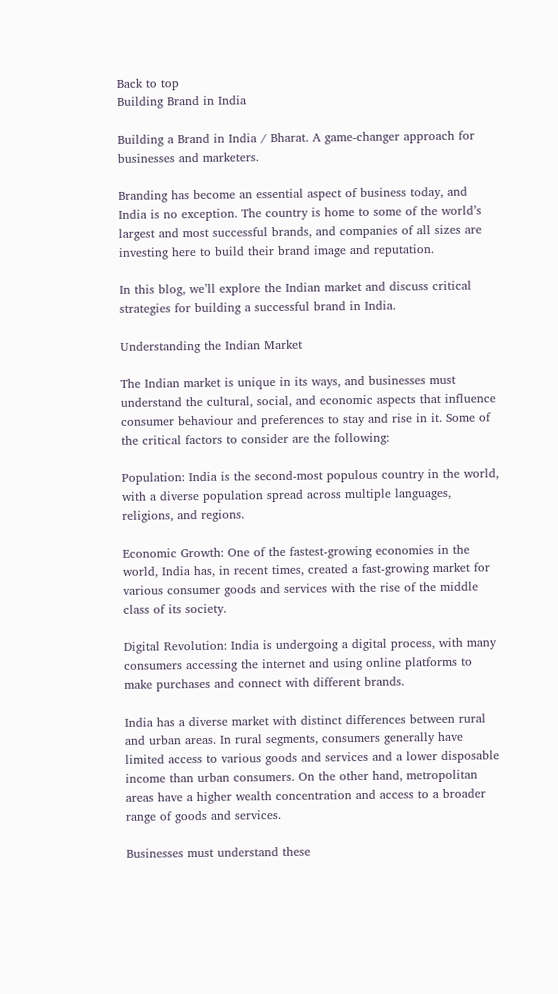Back to top
Building Brand in India

Building a Brand in India / Bharat. A game-changer approach for businesses and marketers.

Branding has become an essential aspect of business today, and India is no exception. The country is home to some of the world’s largest and most successful brands, and companies of all sizes are investing here to build their brand image and reputation.

In this blog, we’ll explore the Indian market and discuss critical strategies for building a successful brand in India.

Understanding the Indian Market

The Indian market is unique in its ways, and businesses must understand the cultural, social, and economic aspects that influence consumer behaviour and preferences to stay and rise in it. Some of the critical factors to consider are the following:

Population: India is the second-most populous country in the world, with a diverse population spread across multiple languages, religions, and regions.

Economic Growth: One of the fastest-growing economies in the world, India has, in recent times, created a fast-growing market for various consumer goods and services with the rise of the middle class of its society.

Digital Revolution: India is undergoing a digital process, with many consumers accessing the internet and using online platforms to make purchases and connect with different brands.

India has a diverse market with distinct differences between rural and urban areas. In rural segments, consumers generally have limited access to various goods and services and a lower disposable income than urban consumers. On the other hand, metropolitan areas have a higher wealth concentration and access to a broader range of goods and services.

Businesses must understand these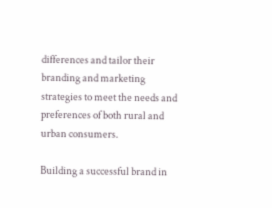differences and tailor their branding and marketing strategies to meet the needs and preferences of both rural and urban consumers.

Building a successful brand in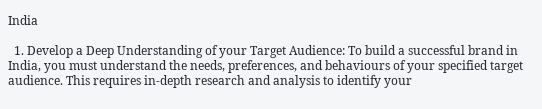India

  1. Develop a Deep Understanding of your Target Audience: To build a successful brand in India, you must understand the needs, preferences, and behaviours of your specified target audience. This requires in-depth research and analysis to identify your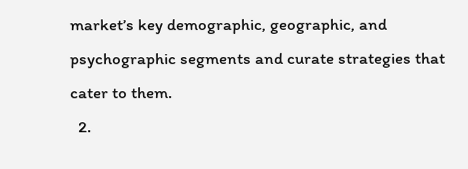market’s key demographic, geographic, and psychographic segments and curate strategies that cater to them.
  2.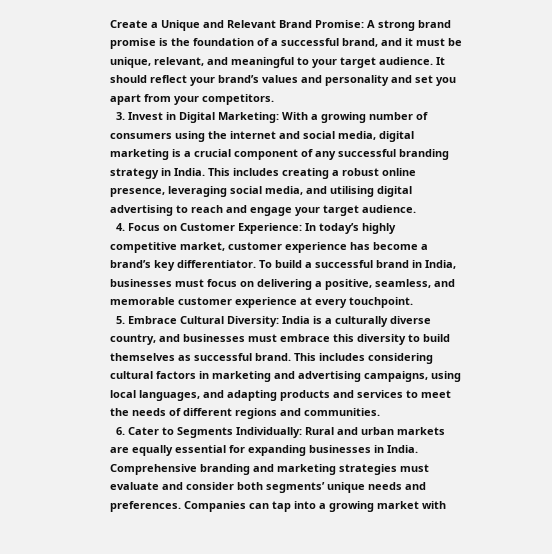Create a Unique and Relevant Brand Promise: A strong brand promise is the foundation of a successful brand, and it must be unique, relevant, and meaningful to your target audience. It should reflect your brand’s values and personality and set you apart from your competitors.
  3. Invest in Digital Marketing: With a growing number of consumers using the internet and social media, digital marketing is a crucial component of any successful branding strategy in India. This includes creating a robust online presence, leveraging social media, and utilising digital advertising to reach and engage your target audience.
  4. Focus on Customer Experience: In today’s highly competitive market, customer experience has become a brand’s key differentiator. To build a successful brand in India, businesses must focus on delivering a positive, seamless, and memorable customer experience at every touchpoint.
  5. Embrace Cultural Diversity: India is a culturally diverse country, and businesses must embrace this diversity to build themselves as successful brand. This includes considering cultural factors in marketing and advertising campaigns, using local languages, and adapting products and services to meet the needs of different regions and communities.
  6. Cater to Segments Individually: Rural and urban markets are equally essential for expanding businesses in India. Comprehensive branding and marketing strategies must evaluate and consider both segments’ unique needs and preferences. Companies can tap into a growing market with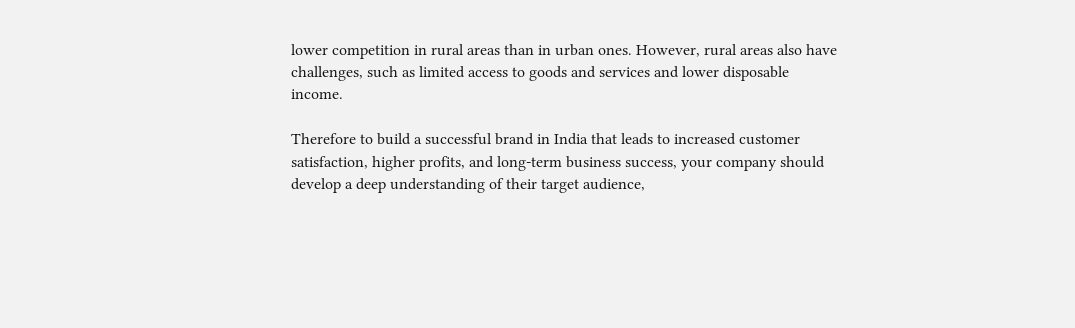lower competition in rural areas than in urban ones. However, rural areas also have challenges, such as limited access to goods and services and lower disposable income.

Therefore to build a successful brand in India that leads to increased customer satisfaction, higher profits, and long-term business success, your company should develop a deep understanding of their target audience,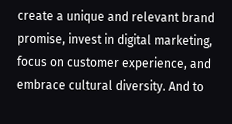create a unique and relevant brand promise, invest in digital marketing, focus on customer experience, and embrace cultural diversity. And to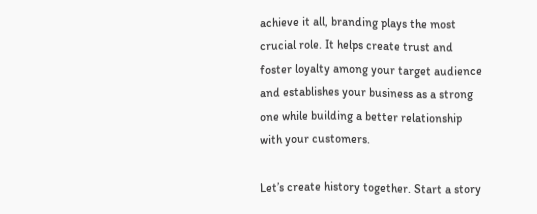achieve it all, branding plays the most crucial role. It helps create trust and foster loyalty among your target audience and establishes your business as a strong one while building a better relationship with your customers.

Let’s create history together. Start a story